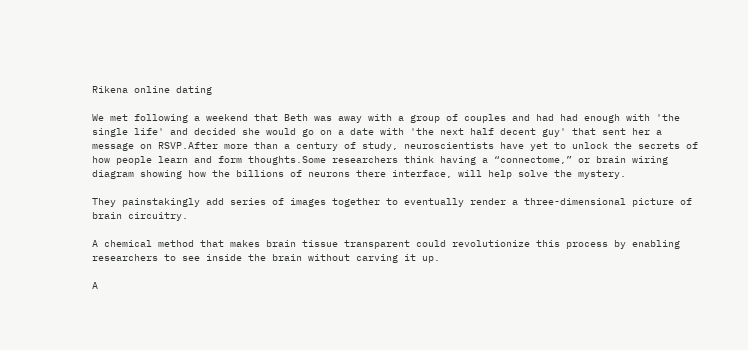Rikena online dating

We met following a weekend that Beth was away with a group of couples and had had enough with 'the single life' and decided she would go on a date with 'the next half decent guy' that sent her a message on RSVP.After more than a century of study, neuroscientists have yet to unlock the secrets of how people learn and form thoughts.Some researchers think having a “connectome,” or brain wiring diagram showing how the billions of neurons there interface, will help solve the mystery.

They painstakingly add series of images together to eventually render a three-dimensional picture of brain circuitry.

A chemical method that makes brain tissue transparent could revolutionize this process by enabling researchers to see inside the brain without carving it up.

A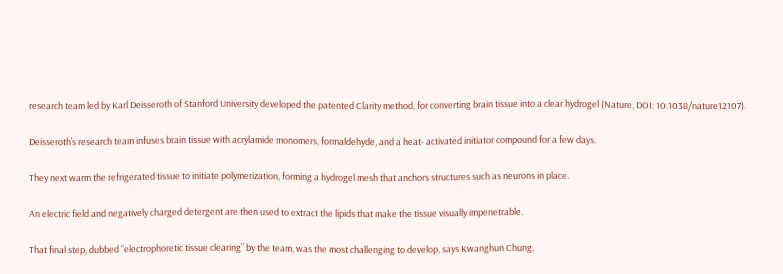research team led by Karl Deisseroth of Stanford University developed the patented Clarity method, for converting brain tissue into a clear hydrogel (Nature, DOI: 10.1038/nature12107).

Deisseroth’s research team infuses brain tissue with acrylamide monomers, formaldehyde, and a heat- activated initiator compound for a few days.

They next warm the refrigerated tissue to initiate polymerization, forming a hydrogel mesh that anchors structures such as neurons in place.

An electric field and negatively charged detergent are then used to extract the lipids that make the tissue visually impenetrable.

That final step, dubbed “electrophoretic tissue clearing” by the team, was the most challenging to develop, says Kwanghun Chung,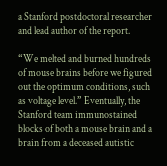a Stanford postdoctoral researcher and lead author of the report.

“We melted and burned hundreds of mouse brains before we figured out the optimum conditions, such as voltage level.” Eventually, the Stanford team immunostained blocks of both a mouse brain and a brain from a deceased autistic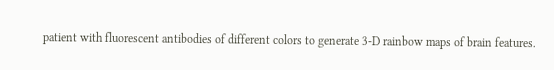patient with fluorescent antibodies of different colors to generate 3-D rainbow maps of brain features.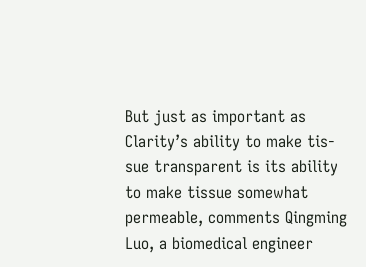But just as important as Clarity’s ability to make tis- sue transparent is its ability to make tissue somewhat permeable, comments Qingming Luo, a biomedical engineer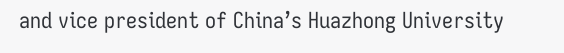and vice president of China’s Huazhong University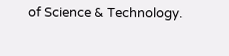of Science & Technology.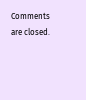Comments are closed.